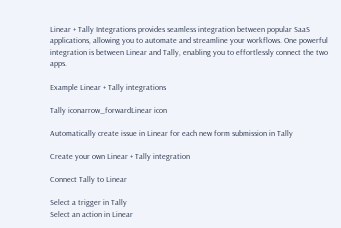Linear + Tally Integrations provides seamless integration between popular SaaS applications, allowing you to automate and streamline your workflows. One powerful integration is between Linear and Tally, enabling you to effortlessly connect the two apps.

Example Linear + Tally integrations

Tally iconarrow_forwardLinear icon

Automatically create issue in Linear for each new form submission in Tally

Create your own Linear + Tally integration

Connect Tally to Linear

Select a trigger in Tally
Select an action in Linear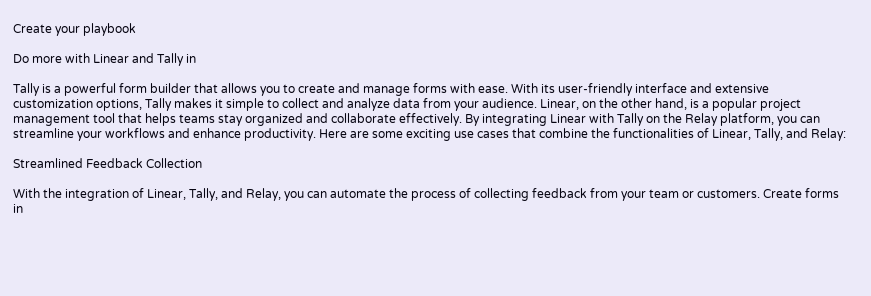Create your playbook

Do more with Linear and Tally in

Tally is a powerful form builder that allows you to create and manage forms with ease. With its user-friendly interface and extensive customization options, Tally makes it simple to collect and analyze data from your audience. Linear, on the other hand, is a popular project management tool that helps teams stay organized and collaborate effectively. By integrating Linear with Tally on the Relay platform, you can streamline your workflows and enhance productivity. Here are some exciting use cases that combine the functionalities of Linear, Tally, and Relay:

Streamlined Feedback Collection

With the integration of Linear, Tally, and Relay, you can automate the process of collecting feedback from your team or customers. Create forms in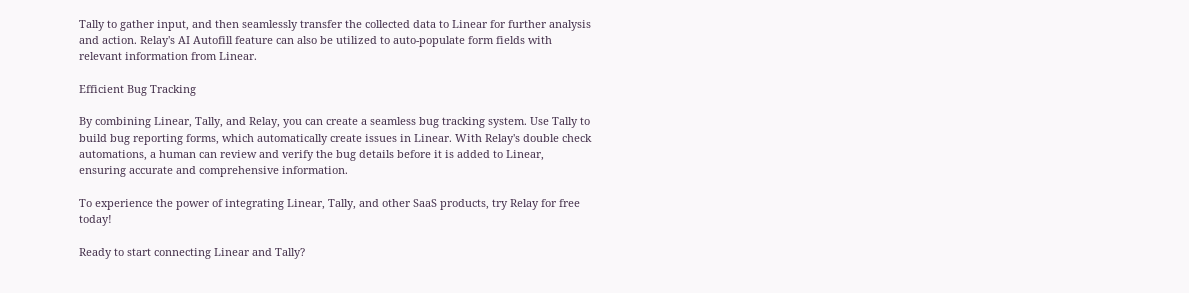Tally to gather input, and then seamlessly transfer the collected data to Linear for further analysis and action. Relay's AI Autofill feature can also be utilized to auto-populate form fields with relevant information from Linear.

Efficient Bug Tracking

By combining Linear, Tally, and Relay, you can create a seamless bug tracking system. Use Tally to build bug reporting forms, which automatically create issues in Linear. With Relay's double check automations, a human can review and verify the bug details before it is added to Linear, ensuring accurate and comprehensive information.

To experience the power of integrating Linear, Tally, and other SaaS products, try Relay for free today!

Ready to start connecting Linear and Tally?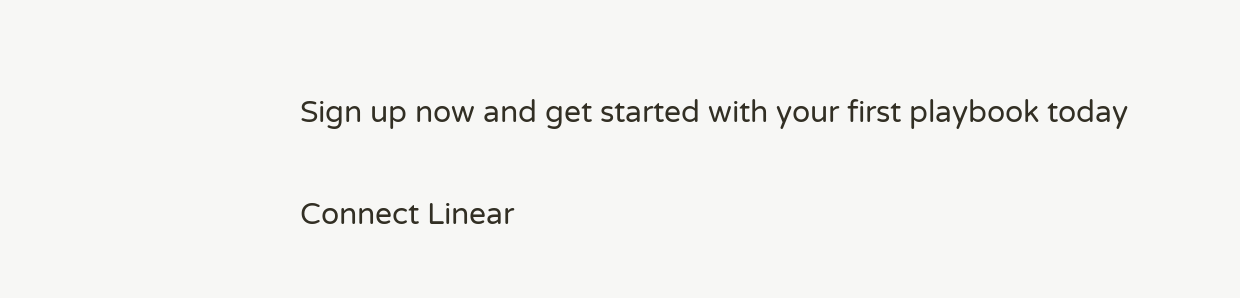Sign up now and get started with your first playbook today

Connect Linear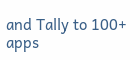and Tally to 100+ apps